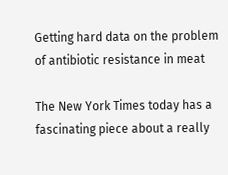Getting hard data on the problem of antibiotic resistance in meat

The New York Times today has a fascinating piece about a really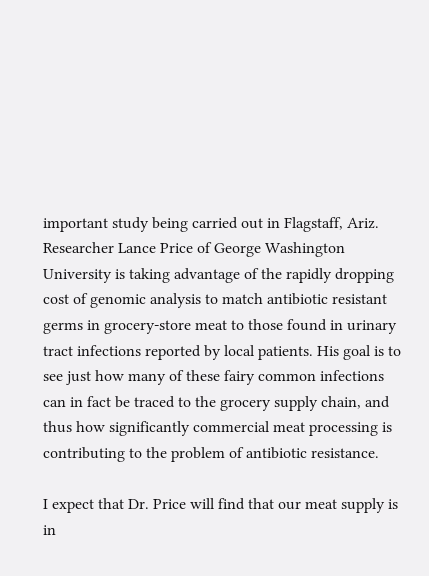important study being carried out in Flagstaff, Ariz. Researcher Lance Price of George Washington University is taking advantage of the rapidly dropping cost of genomic analysis to match antibiotic resistant germs in grocery-store meat to those found in urinary tract infections reported by local patients. His goal is to see just how many of these fairy common infections can in fact be traced to the grocery supply chain, and thus how significantly commercial meat processing is contributing to the problem of antibiotic resistance.

I expect that Dr. Price will find that our meat supply is in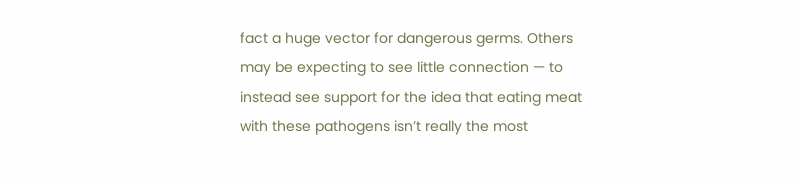fact a huge vector for dangerous germs. Others may be expecting to see little connection — to instead see support for the idea that eating meat with these pathogens isn’t really the most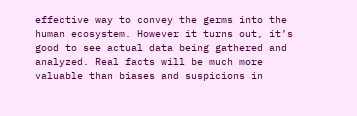effective way to convey the germs into the human ecosystem. However it turns out, it’s good to see actual data being gathered and analyzed. Real facts will be much more valuable than biases and suspicions in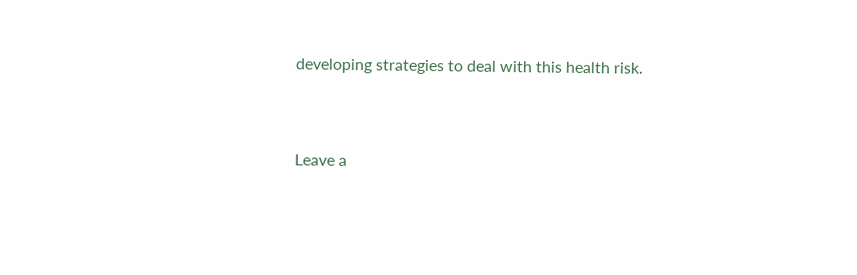developing strategies to deal with this health risk.


Leave a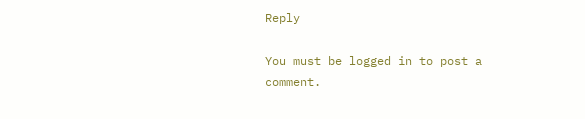Reply

You must be logged in to post a comment.